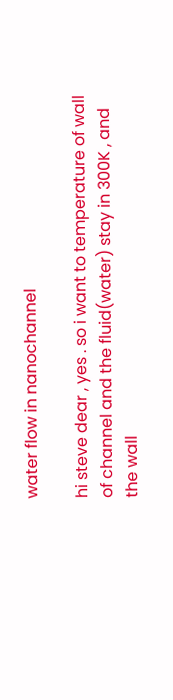water flow in nanochannel

hi steve dear , yes . so i want to temperature of wall of channel and the fluid(water) stay in 300K , and the wall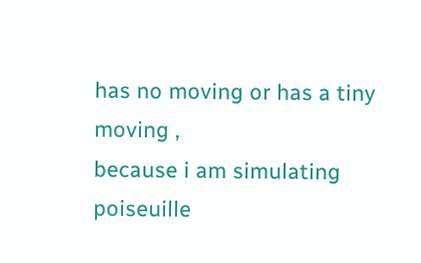has no moving or has a tiny moving ,
because i am simulating poiseuille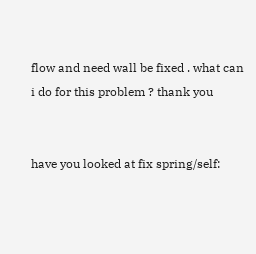flow and need wall be fixed . what can i do for this problem ? thank you


have you looked at fix spring/self: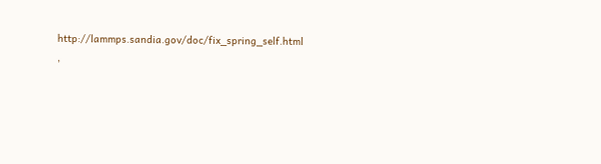http://lammps.sandia.gov/doc/fix_spring_self.html ,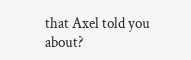that Axel told you about?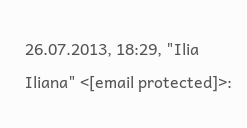26.07.2013, 18:29, "Ilia Iliana" <[email protected]>: